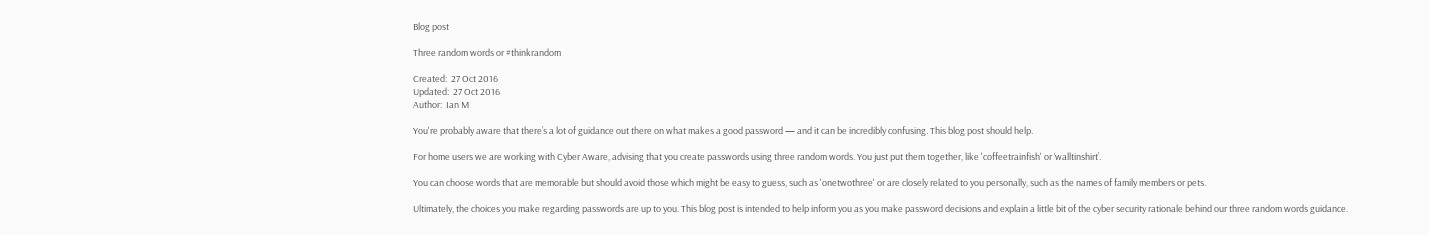Blog post

Three random words or #thinkrandom

Created:  27 Oct 2016
Updated:  27 Oct 2016
Author:  Ian M

You're probably aware that there’s a lot of guidance out there on what makes a good password — and it can be incredibly confusing. This blog post should help.

For home users we are working with Cyber Aware, advising that you create passwords using three random words. You just put them together, like 'coffeetrainfish' or ‘walltinshirt’.

You can choose words that are memorable but should avoid those which might be easy to guess, such as 'onetwothree' or are closely related to you personally, such as the names of family members or pets.

Ultimately, the choices you make regarding passwords are up to you. This blog post is intended to help inform you as you make password decisions and explain a little bit of the cyber security rationale behind our three random words guidance.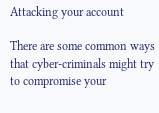Attacking your account

There are some common ways that cyber-criminals might try to compromise your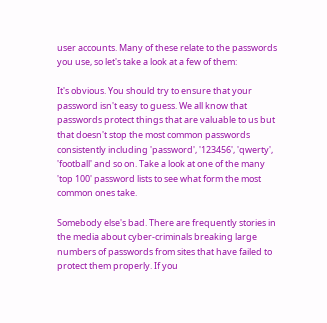user accounts. Many of these relate to the passwords you use, so let's take a look at a few of them:

It's obvious. You should try to ensure that your password isn't easy to guess. We all know that passwords protect things that are valuable to us but that doesn't stop the most common passwords consistently including 'password', '123456', 'qwerty', 'football' and so on. Take a look at one of the many 'top 100' password lists to see what form the most common ones take.

Somebody else's bad. There are frequently stories in the media about cyber-criminals breaking large numbers of passwords from sites that have failed to protect them properly. If you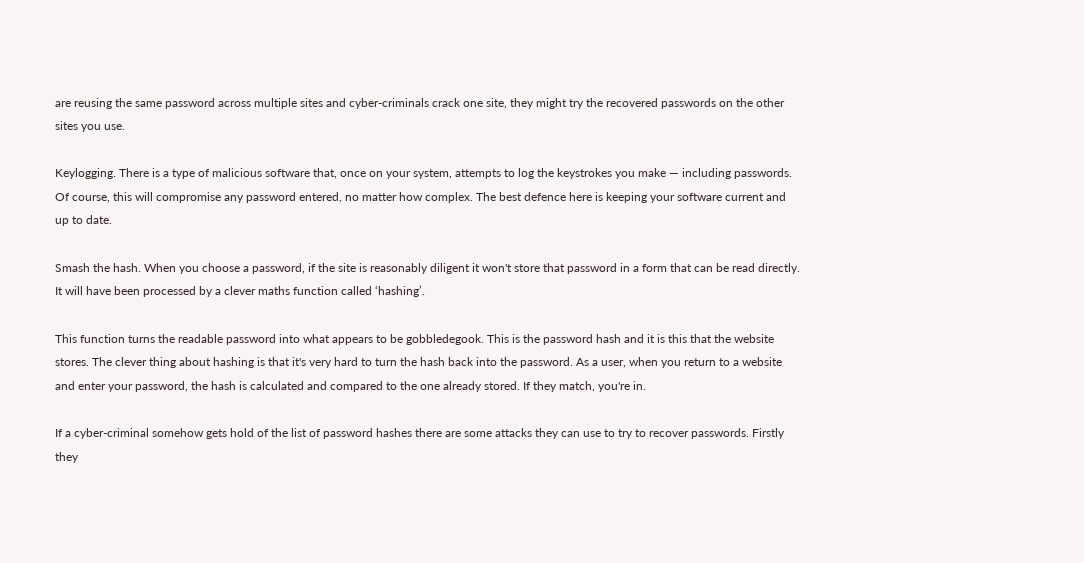are reusing the same password across multiple sites and cyber-criminals crack one site, they might try the recovered passwords on the other sites you use.

Keylogging. There is a type of malicious software that, once on your system, attempts to log the keystrokes you make — including passwords. Of course, this will compromise any password entered, no matter how complex. The best defence here is keeping your software current and up to date.

Smash the hash. When you choose a password, if the site is reasonably diligent it won't store that password in a form that can be read directly. It will have been processed by a clever maths function called ‘hashing’.

This function turns the readable password into what appears to be gobbledegook. This is the password hash and it is this that the website stores. The clever thing about hashing is that it's very hard to turn the hash back into the password. As a user, when you return to a website and enter your password, the hash is calculated and compared to the one already stored. If they match, you're in.

If a cyber-criminal somehow gets hold of the list of password hashes there are some attacks they can use to try to recover passwords. Firstly they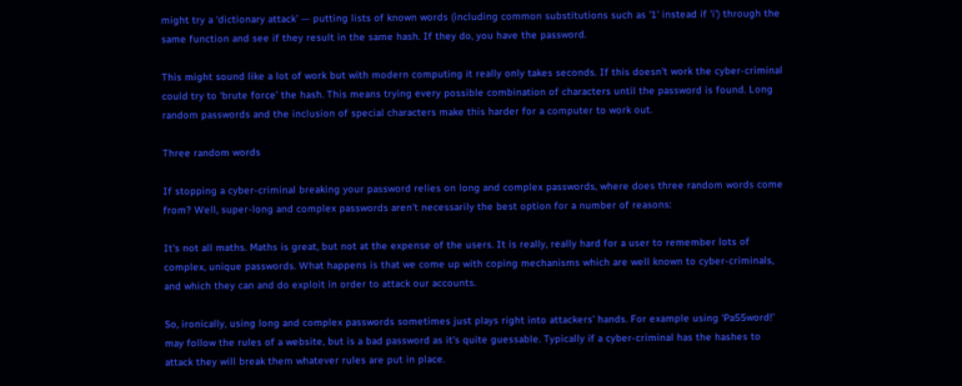might try a ‘dictionary attack’ — putting lists of known words (including common substitutions such as '1' instead if 'i') through the same function and see if they result in the same hash. If they do, you have the password.

This might sound like a lot of work but with modern computing it really only takes seconds. If this doesn't work the cyber-criminal could try to ‘brute force’ the hash. This means trying every possible combination of characters until the password is found. Long random passwords and the inclusion of special characters make this harder for a computer to work out.

Three random words

If stopping a cyber-criminal breaking your password relies on long and complex passwords, where does three random words come from? Well, super-long and complex passwords aren't necessarily the best option for a number of reasons:

It's not all maths. Maths is great, but not at the expense of the users. It is really, really hard for a user to remember lots of complex, unique passwords. What happens is that we come up with coping mechanisms which are well known to cyber-criminals, and which they can and do exploit in order to attack our accounts.

So, ironically, using long and complex passwords sometimes just plays right into attackers' hands. For example using ‘Pa55word!’ may follow the rules of a website, but is a bad password as it's quite guessable. Typically if a cyber-criminal has the hashes to attack they will break them whatever rules are put in place.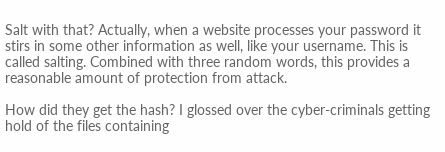Salt with that? Actually, when a website processes your password it stirs in some other information as well, like your username. This is called salting. Combined with three random words, this provides a reasonable amount of protection from attack.

How did they get the hash? I glossed over the cyber-criminals getting hold of the files containing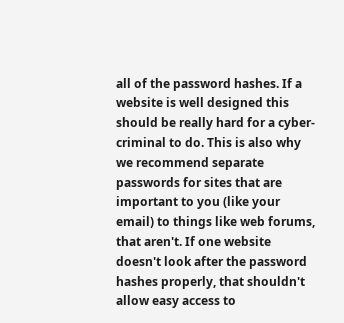all of the password hashes. If a website is well designed this should be really hard for a cyber-criminal to do. This is also why we recommend separate passwords for sites that are important to you (like your email) to things like web forums, that aren't. If one website doesn't look after the password hashes properly, that shouldn't allow easy access to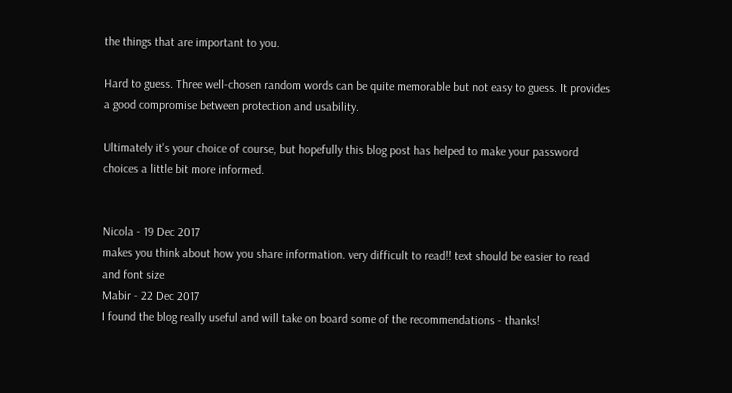the things that are important to you.

Hard to guess. Three well-chosen random words can be quite memorable but not easy to guess. It provides a good compromise between protection and usability.

Ultimately it's your choice of course, but hopefully this blog post has helped to make your password choices a little bit more informed.


Nicola - 19 Dec 2017
makes you think about how you share information. very difficult to read!! text should be easier to read and font size
Mabir - 22 Dec 2017
I found the blog really useful and will take on board some of the recommendations - thanks!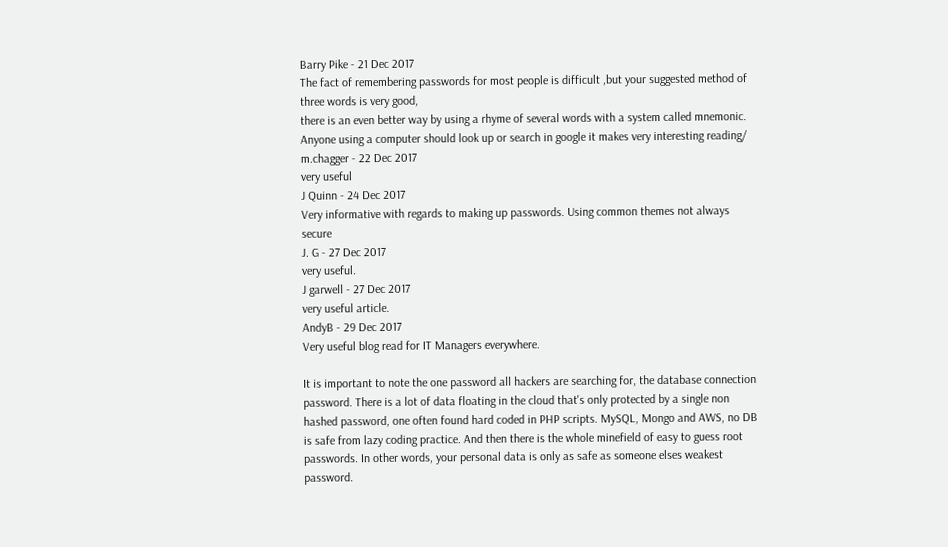Barry Pike - 21 Dec 2017
The fact of remembering passwords for most people is difficult ,but your suggested method of three words is very good,
there is an even better way by using a rhyme of several words with a system called mnemonic.
Anyone using a computer should look up or search in google it makes very interesting reading/
m.chagger - 22 Dec 2017
very useful
J Quinn - 24 Dec 2017
Very informative with regards to making up passwords. Using common themes not always secure
J. G - 27 Dec 2017
very useful.
J garwell - 27 Dec 2017
very useful article.
AndyB - 29 Dec 2017
Very useful blog read for IT Managers everywhere.

It is important to note the one password all hackers are searching for, the database connection password. There is a lot of data floating in the cloud that's only protected by a single non hashed password, one often found hard coded in PHP scripts. MySQL, Mongo and AWS, no DB is safe from lazy coding practice. And then there is the whole minefield of easy to guess root passwords. In other words, your personal data is only as safe as someone elses weakest password.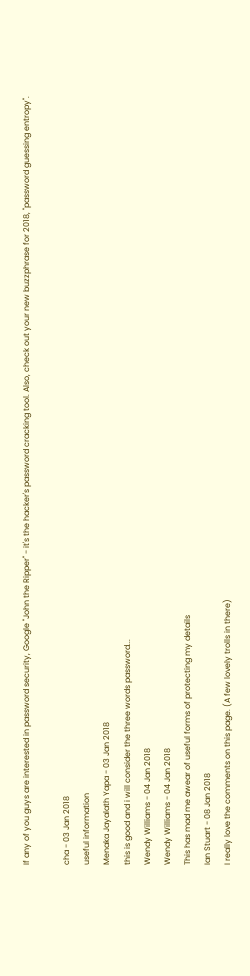If any of you guys are interested in password security, Google "John the Ripper" - it's the hacker's password cracking tool. Also, check out your new buzzphrase for 2018, "password guessing entropy".

cha - 03 Jan 2018
useful information
Menaka Jayalath Yapa - 03 Jan 2018
this is good and i will consider the three words password...
Wendy Williams - 04 Jan 2018
Wendy Williams - 04 Jan 2018
This has mad me awear of useful forms of protecting my details
Ian Stuart - 08 Jan 2018
I really love the comments on this page. (A few lovely trolls in there)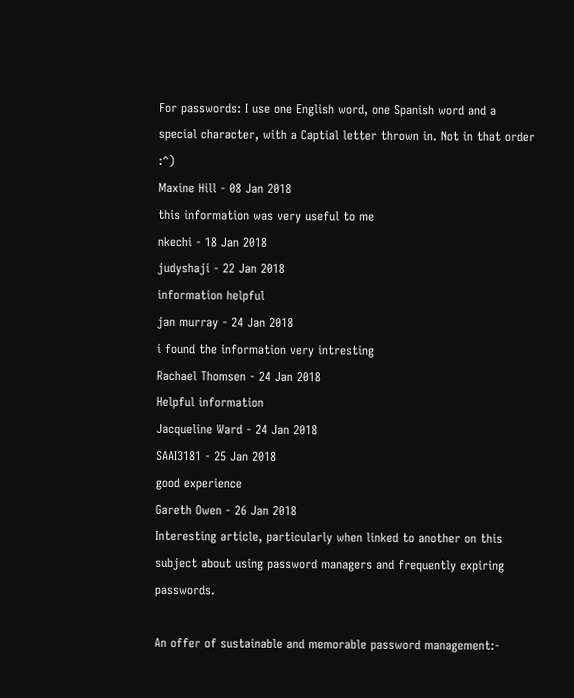For passwords: I use one English word, one Spanish word and a special character, with a Captial letter thrown in. Not in that order :^)
Maxine Hill - 08 Jan 2018
this information was very useful to me
nkechi - 18 Jan 2018
judyshaji - 22 Jan 2018
information helpful
jan murray - 24 Jan 2018
i found the information very intresting
Rachael Thomsen - 24 Jan 2018
Helpful information
Jacqueline Ward - 24 Jan 2018
SAAI3181 - 25 Jan 2018
good experience
Gareth Owen - 26 Jan 2018
Interesting article, particularly when linked to another on this subject about using password managers and frequently expiring passwords.

An offer of sustainable and memorable password management:-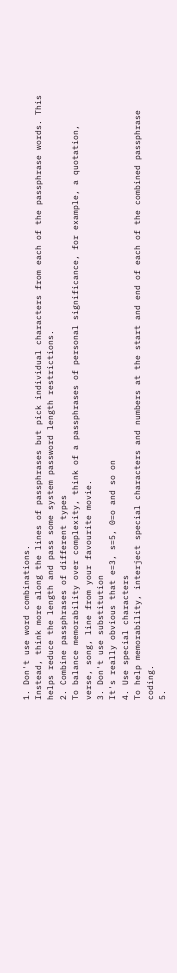1. Don't use word combinations.
Instead, think more along the lines of passphrases but pick individual characters from each of the passphrase words. This helps reduce the length and pass some system password length restrictions.
2. Combine passphrases of different types
To balance memorability over complexity, think of a passphrases of personal significance, for example, a quotation, verse, song, line from your favourite movie.
3. Don't use substitution
It's really obvious that e=3, s=5, 0=o and so on
4. Use special characters
To help memorability, interject special characters and numbers at the start and end of each of the combined passphrase coding.
5.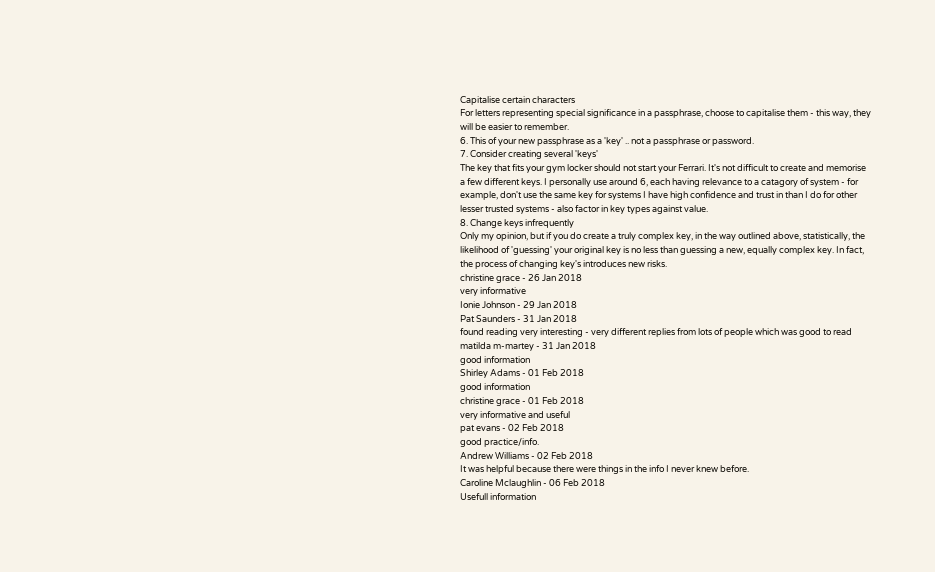Capitalise certain characters
For letters representing special significance in a passphrase, choose to capitalise them - this way, they will be easier to remember.
6. This of your new passphrase as a 'key' .. not a passphrase or password.
7. Consider creating several 'keys'
The key that fits your gym locker should not start your Ferrari. It's not difficult to create and memorise a few different keys. I personally use around 6, each having relevance to a catagory of system - for example, don't use the same key for systems I have high confidence and trust in than I do for other lesser trusted systems - also factor in key types against value.
8. Change keys infrequently
Only my opinion, but if you do create a truly complex key, in the way outlined above, statistically, the likelihood of 'guessing' your original key is no less than guessing a new, equally complex key. In fact, the process of changing key's introduces new risks.
christine grace - 26 Jan 2018
very informative
Ionie Johnson - 29 Jan 2018
Pat Saunders - 31 Jan 2018
found reading very interesting - very different replies from lots of people which was good to read
matilda m-martey - 31 Jan 2018
good information
Shirley Adams - 01 Feb 2018
good information
christine grace - 01 Feb 2018
very informative and useful
pat evans - 02 Feb 2018
good practice/info.
Andrew Williams - 02 Feb 2018
It was helpful because there were things in the info I never knew before.
Caroline Mclaughlin - 06 Feb 2018
Usefull information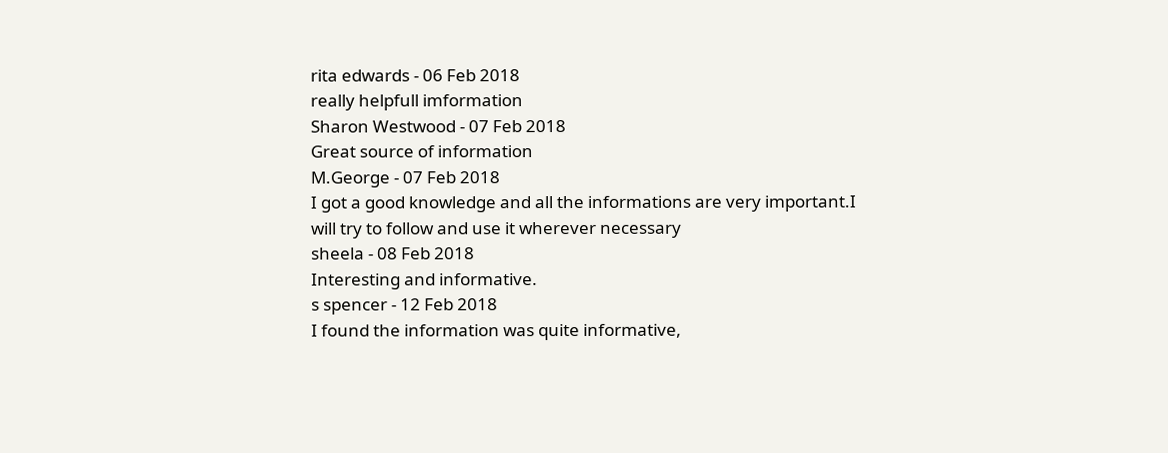rita edwards - 06 Feb 2018
really helpfull imformation
Sharon Westwood - 07 Feb 2018
Great source of information
M.George - 07 Feb 2018
I got a good knowledge and all the informations are very important.I will try to follow and use it wherever necessary
sheela - 08 Feb 2018
Interesting and informative.
s spencer - 12 Feb 2018
I found the information was quite informative,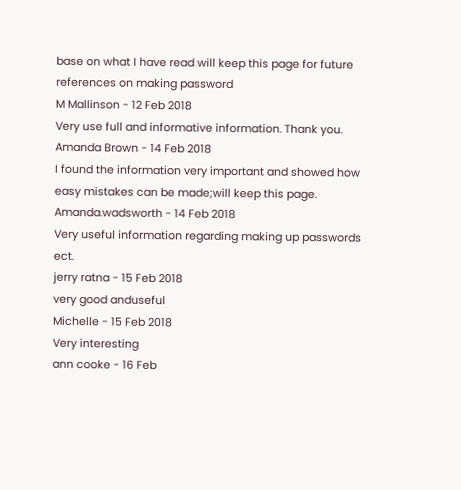base on what I have read will keep this page for future references on making password
M Mallinson - 12 Feb 2018
Very use full and informative information. Thank you.
Amanda Brown - 14 Feb 2018
I found the information very important and showed how easy mistakes can be made;will keep this page.
Amanda.wadsworth - 14 Feb 2018
Very useful information regarding making up passwords ect.
jerry ratna - 15 Feb 2018
very good anduseful
Michelle - 15 Feb 2018
Very interesting
ann cooke - 16 Feb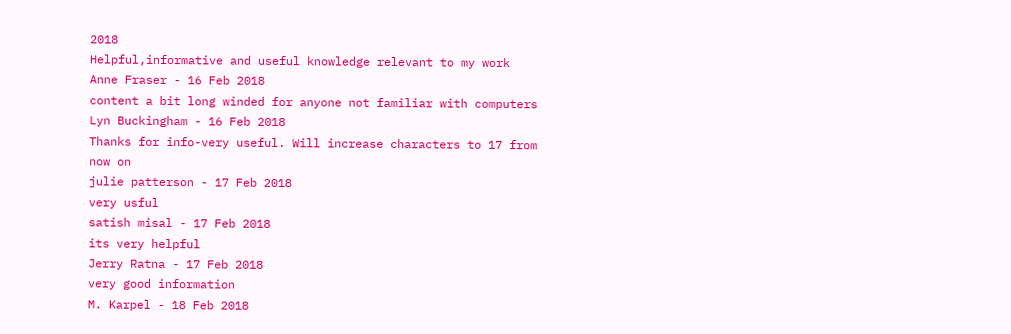2018
Helpful,informative and useful knowledge relevant to my work
Anne Fraser - 16 Feb 2018
content a bit long winded for anyone not familiar with computers
Lyn Buckingham - 16 Feb 2018
Thanks for info-very useful. Will increase characters to 17 from now on
julie patterson - 17 Feb 2018
very usful
satish misal - 17 Feb 2018
its very helpful
Jerry Ratna - 17 Feb 2018
very good information
M. Karpel - 18 Feb 2018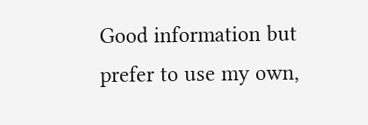Good information but prefer to use my own,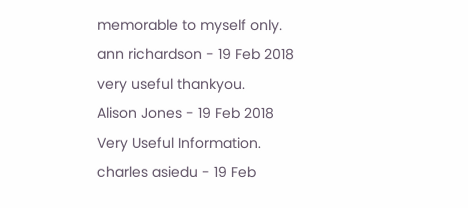memorable to myself only.
ann richardson - 19 Feb 2018
very useful thankyou.
Alison Jones - 19 Feb 2018
Very Useful Information.
charles asiedu - 19 Feb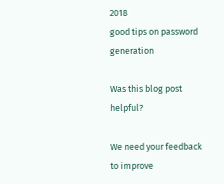2018
good tips on password generation

Was this blog post helpful?

We need your feedback to improve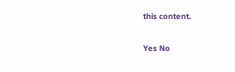this content.

Yes No